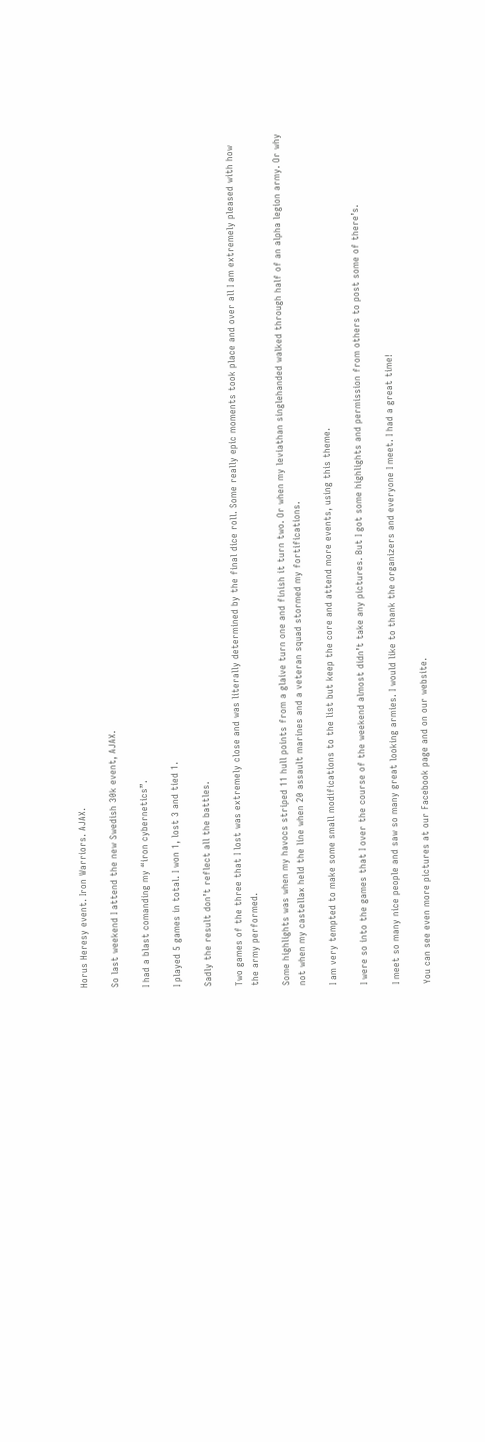Horus Heresy event. Iron Warriors. AJAX.

So last weekend I attend the new Swedish 30k event, AJAX.

I had a blast comanding my “iron cybernetics”.

I played 5 games in total. I won 1, lost 3 and tied 1.

Sadly the result don’t reflect all the battles.

Two games of the three that I lost was extremely close and was literally determined by the final dice roll. Some really epic moments took place and over all I am extremely pleased with how the army performed.

Some highlights was when my havocs striped 11 hull points from a glaive turn one and finish it turn two. Or when my leviathan singlehanded walked through half of an alpha legion army. Or why not when my castellax held the line when 20 assault marines and a veteran squad stormed my fortifications.

I am very tempted to make some small modifications to the list but keep the core and attend more events, using this theme.

I were so into the games that I over the course of the weekend almost didn’t take any pictures. But I got some highlights and permission from others to post some of there’s.

I meet so many nice people and saw so many great looking armies. I would like to thank the organizers and everyone I meet. I had a great time!

You can see even more pictures at our Facebook page and on our website.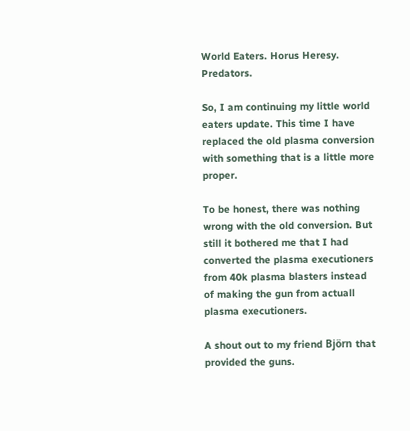World Eaters. Horus Heresy. Predators.

So, I am continuing my little world eaters update. This time I have replaced the old plasma conversion with something that is a little more proper.

To be honest, there was nothing wrong with the old conversion. But still it bothered me that I had converted the plasma executioners from 40k plasma blasters instead of making the gun from actuall plasma executioners.

A shout out to my friend Björn that provided the guns.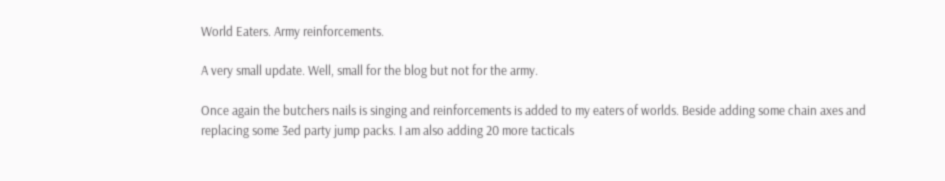World Eaters. Army reinforcements.

A very small update. Well, small for the blog but not for the army.

Once again the butchers nails is singing and reinforcements is added to my eaters of worlds. Beside adding some chain axes and replacing some 3ed party jump packs. I am also adding 20 more tacticals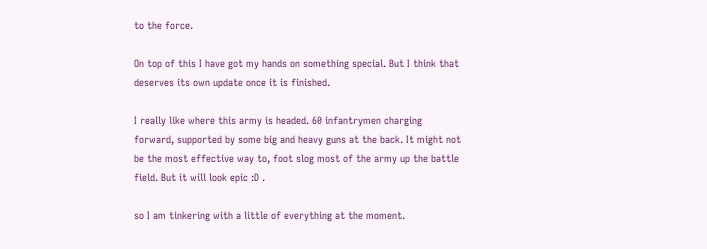to the force.

On top of this I have got my hands on something special. But I think that deserves its own update once it is finished.

I really like where this army is headed. 60 infantrymen charging forward, supported by some big and heavy guns at the back. It might not be the most effective way to, foot slog most of the army up the battle field. But it will look epic :D .

so I am tinkering with a little of everything at the moment.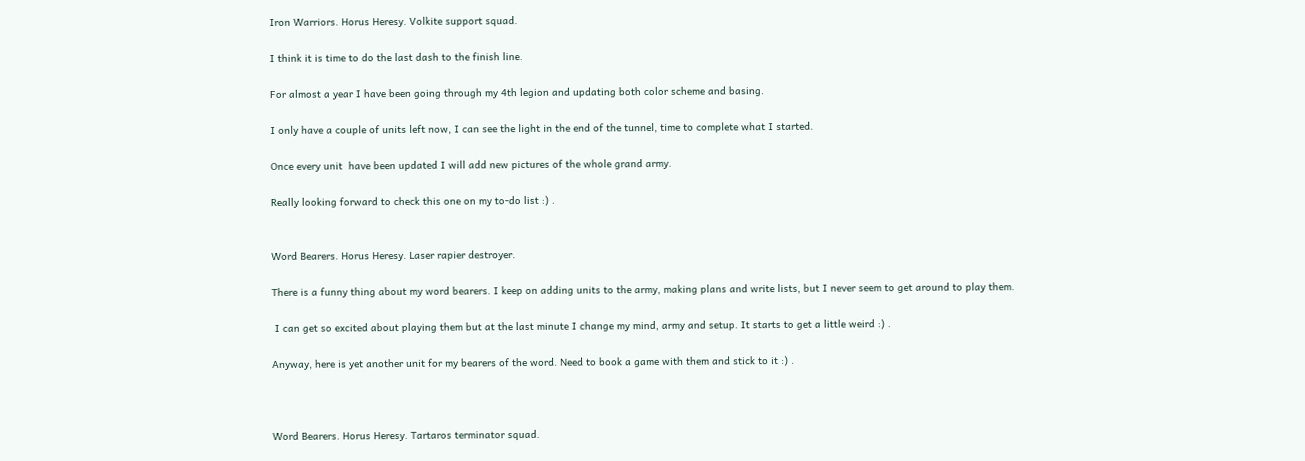Iron Warriors. Horus Heresy. Volkite support squad.

I think it is time to do the last dash to the finish line.

For almost a year I have been going through my 4th legion and updating both color scheme and basing.

I only have a couple of units left now, I can see the light in the end of the tunnel, time to complete what I started.

Once every unit  have been updated I will add new pictures of the whole grand army.

Really looking forward to check this one on my to-do list :) .


Word Bearers. Horus Heresy. Laser rapier destroyer.

There is a funny thing about my word bearers. I keep on adding units to the army, making plans and write lists, but I never seem to get around to play them.

 I can get so excited about playing them but at the last minute I change my mind, army and setup. It starts to get a little weird :) .

Anyway, here is yet another unit for my bearers of the word. Need to book a game with them and stick to it :) .



Word Bearers. Horus Heresy. Tartaros terminator squad.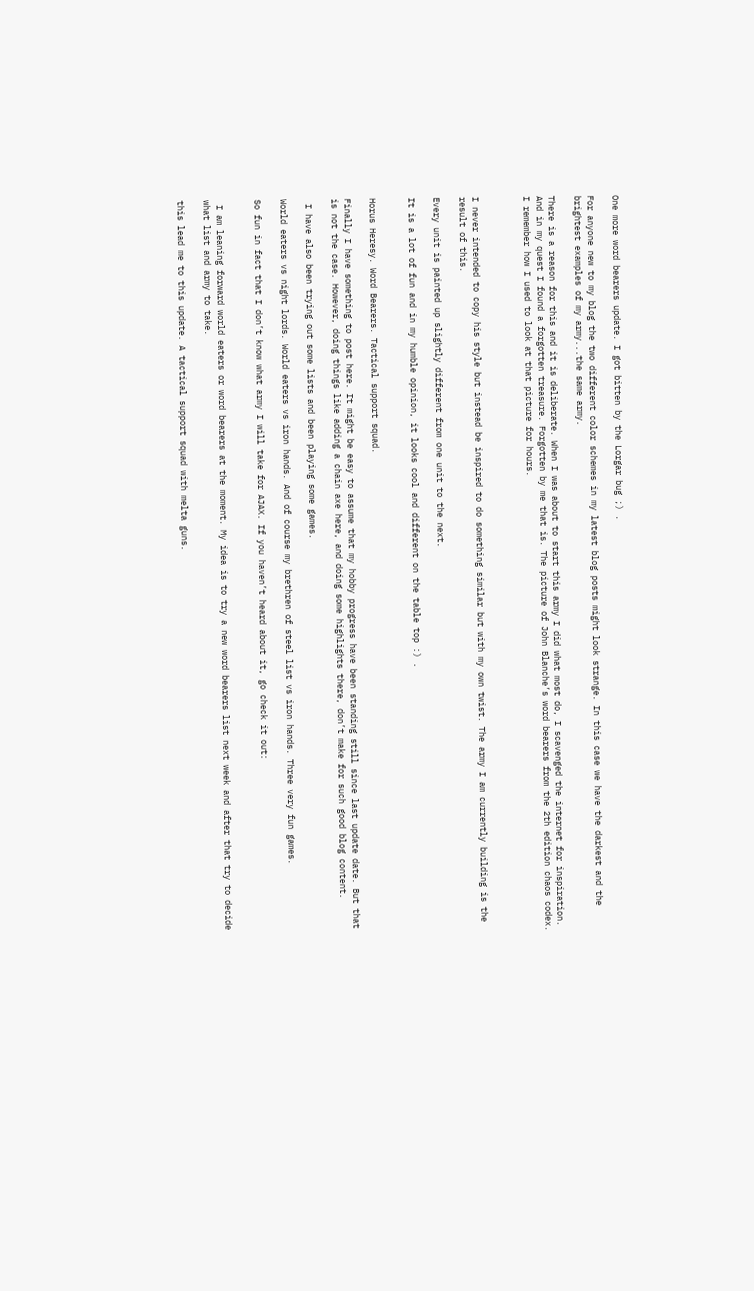One more word bearers update. I got bitten by the Lorgar bug ;) .

For anyone new to my blog the two different color schemes in my latest blog posts might look strange. In this case we have the darkest and the brightest examples of my army...the same army.

There is a reason for this and it is deliberate. When I was about to start this army I did what most do, I scavenged the internet for inspiration. And in my quest I found a forgotten treasure. Forgotten by me that is. The picture of John Blanche’s word bearers from the 2th edition chaos codex. I remember how I used to look at that picture for hours.



I never intended to copy his style but instead be inspired to do something similar but with my own twist. The army I am currently building is the result of this.

Every unit is painted up slightly different from one unit to the next.

It is a lot of fun and in my humble opinion, it looks cool and different on the table top :) .


Horus Heresy. Word Bearers. Tactical support squad.

Finally I have something to post here. It might be easy to assume that my hobby progress have been standing still since last update date. But that is not the case. However, doing things like adding a chain axe here, and doing some highlights there, don’t make for such good blog content.

 I have also been trying out some lists and been playing some games.

World eaters vs night lords. World eaters vs iron hands. And of course my brethren of steel list vs iron hands. Three very fun games.

So fun in fact that I don’t know what army I will take for AJAX. If you haven’t heard about it, go check it out:


 I am leaning forward world eaters or word bearers at the moment. My idea is to try a new word bearers list next week and after that try to decide what list and army to take.

this lead me to this update. A tactical support squad with melta guns.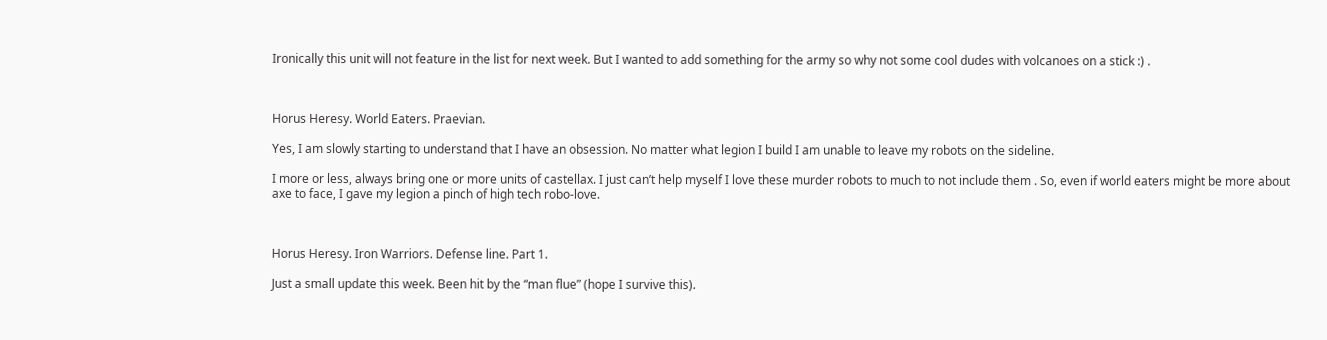Ironically this unit will not feature in the list for next week. But I wanted to add something for the army so why not some cool dudes with volcanoes on a stick :) .



Horus Heresy. World Eaters. Praevian.

Yes, I am slowly starting to understand that I have an obsession. No matter what legion I build I am unable to leave my robots on the sideline.

I more or less, always bring one or more units of castellax. I just can’t help myself I love these murder robots to much to not include them . So, even if world eaters might be more about axe to face, I gave my legion a pinch of high tech robo-love.



Horus Heresy. Iron Warriors. Defense line. Part 1.

Just a small update this week. Been hit by the “man flue” (hope I survive this).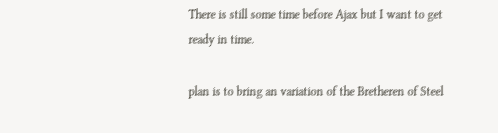There is still some time before Ajax but I want to get ready in time.

plan is to bring an variation of the Bretheren of Steel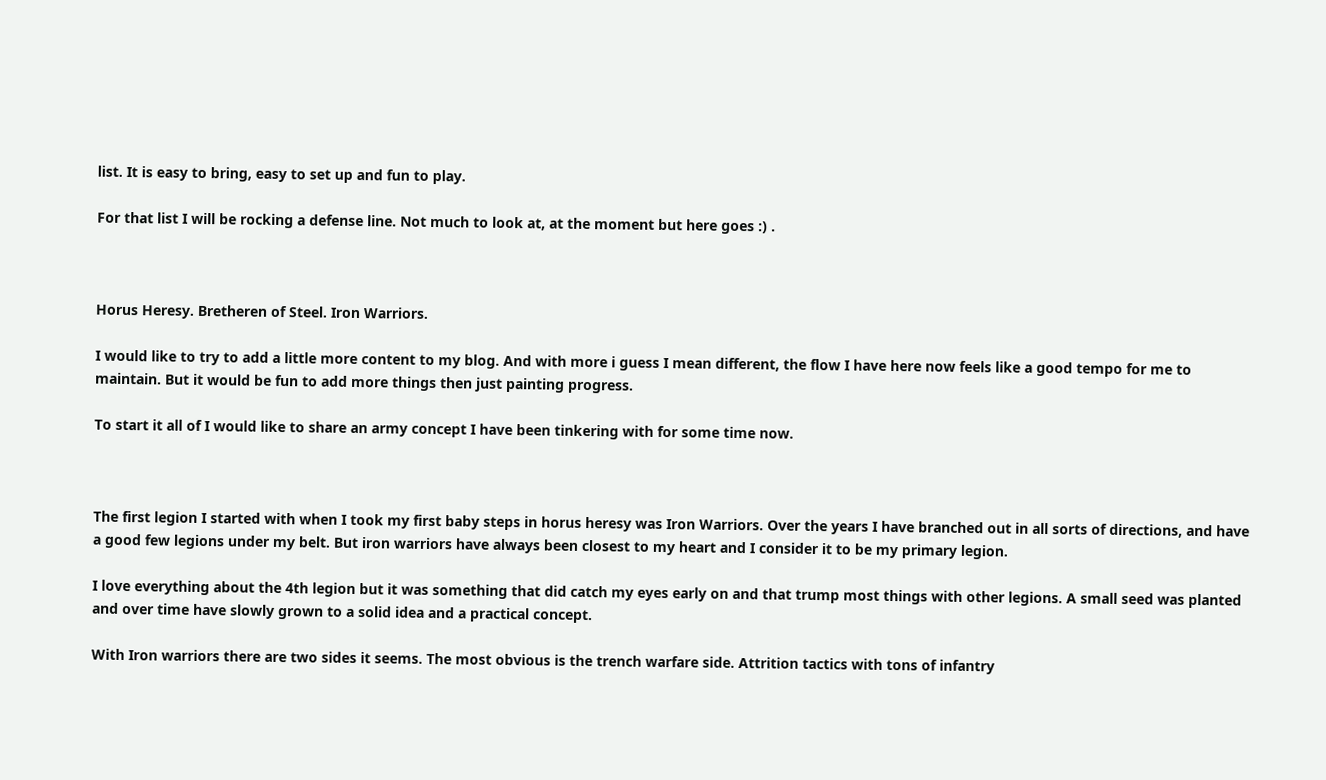list. It is easy to bring, easy to set up and fun to play.

For that list I will be rocking a defense line. Not much to look at, at the moment but here goes :) .



Horus Heresy. Bretheren of Steel. Iron Warriors.

I would like to try to add a little more content to my blog. And with more i guess I mean different, the flow I have here now feels like a good tempo for me to maintain. But it would be fun to add more things then just painting progress.

To start it all of I would like to share an army concept I have been tinkering with for some time now.



The first legion I started with when I took my first baby steps in horus heresy was Iron Warriors. Over the years I have branched out in all sorts of directions, and have a good few legions under my belt. But iron warriors have always been closest to my heart and I consider it to be my primary legion.

I love everything about the 4th legion but it was something that did catch my eyes early on and that trump most things with other legions. A small seed was planted and over time have slowly grown to a solid idea and a practical concept.

With Iron warriors there are two sides it seems. The most obvious is the trench warfare side. Attrition tactics with tons of infantry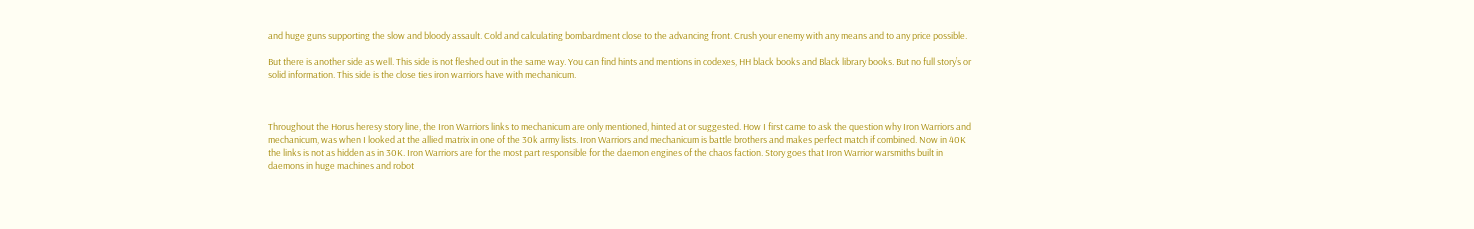and huge guns supporting the slow and bloody assault. Cold and calculating bombardment close to the advancing front. Crush your enemy with any means and to any price possible.

But there is another side as well. This side is not fleshed out in the same way. You can find hints and mentions in codexes, HH black books and Black library books. But no full story’s or solid information. This side is the close ties iron warriors have with mechanicum.



Throughout the Horus heresy story line, the Iron Warriors links to mechanicum are only mentioned, hinted at or suggested. How I first came to ask the question why Iron Warriors and mechanicum, was when I looked at the allied matrix in one of the 30k army lists. Iron Warriors and mechanicum is battle brothers and makes perfect match if combined. Now in 40K the links is not as hidden as in 30K. Iron Warriors are for the most part responsible for the daemon engines of the chaos faction. Story goes that Iron Warrior warsmiths built in daemons in huge machines and robot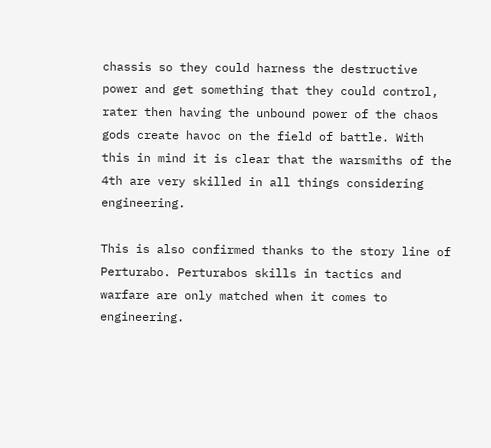chassis so they could harness the destructive power and get something that they could control, rater then having the unbound power of the chaos gods create havoc on the field of battle. With this in mind it is clear that the warsmiths of the 4th are very skilled in all things considering engineering.

This is also confirmed thanks to the story line of Perturabo. Perturabos skills in tactics and warfare are only matched when it comes to engineering.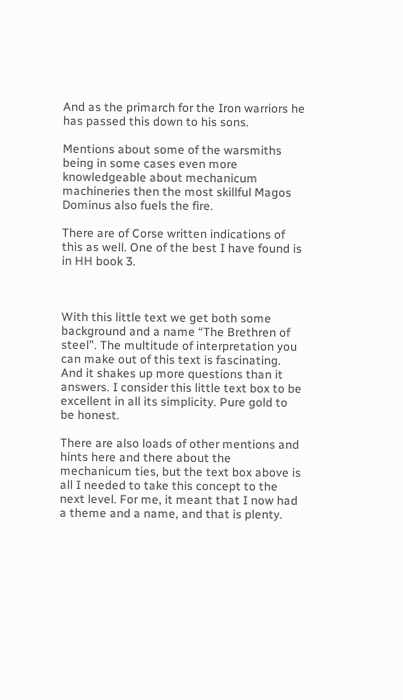And as the primarch for the Iron warriors he has passed this down to his sons.

Mentions about some of the warsmiths being in some cases even more knowledgeable about mechanicum machineries then the most skillful Magos Dominus also fuels the fire.

There are of Corse written indications of this as well. One of the best I have found is in HH book 3.



With this little text we get both some background and a name “The Brethren of steel”. The multitude of interpretation you can make out of this text is fascinating. And it shakes up more questions than it answers. I consider this little text box to be excellent in all its simplicity. Pure gold to be honest.

There are also loads of other mentions and hints here and there about the mechanicum ties, but the text box above is all I needed to take this concept to the next level. For me, it meant that I now had a theme and a name, and that is plenty.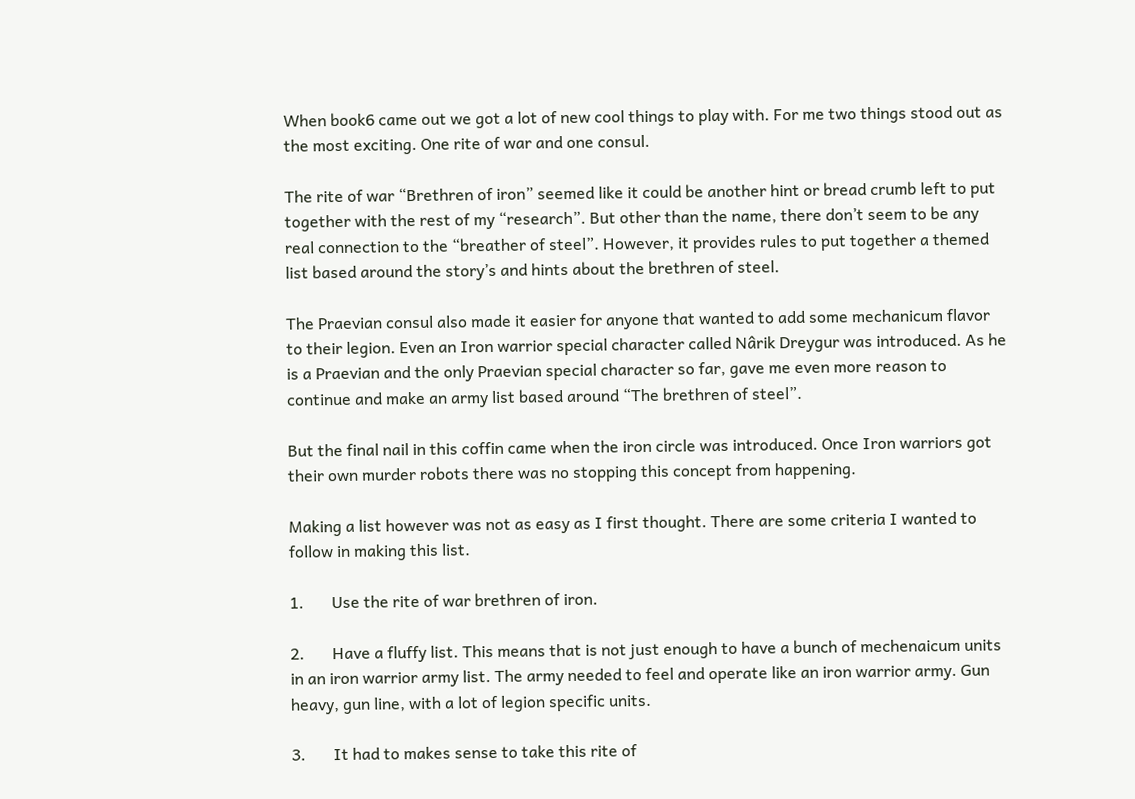When book6 came out we got a lot of new cool things to play with. For me two things stood out as the most exciting. One rite of war and one consul.

The rite of war “Brethren of iron” seemed like it could be another hint or bread crumb left to put together with the rest of my “research”. But other than the name, there don’t seem to be any real connection to the “breather of steel”. However, it provides rules to put together a themed list based around the story’s and hints about the brethren of steel.

The Praevian consul also made it easier for anyone that wanted to add some mechanicum flavor to their legion. Even an Iron warrior special character called Nârik Dreygur was introduced. As he is a Praevian and the only Praevian special character so far, gave me even more reason to continue and make an army list based around “The brethren of steel”.

But the final nail in this coffin came when the iron circle was introduced. Once Iron warriors got their own murder robots there was no stopping this concept from happening.

Making a list however was not as easy as I first thought. There are some criteria I wanted to follow in making this list.

1.       Use the rite of war brethren of iron.

2.       Have a fluffy list. This means that is not just enough to have a bunch of mechenaicum units in an iron warrior army list. The army needed to feel and operate like an iron warrior army. Gun heavy, gun line, with a lot of legion specific units.

3.       It had to makes sense to take this rite of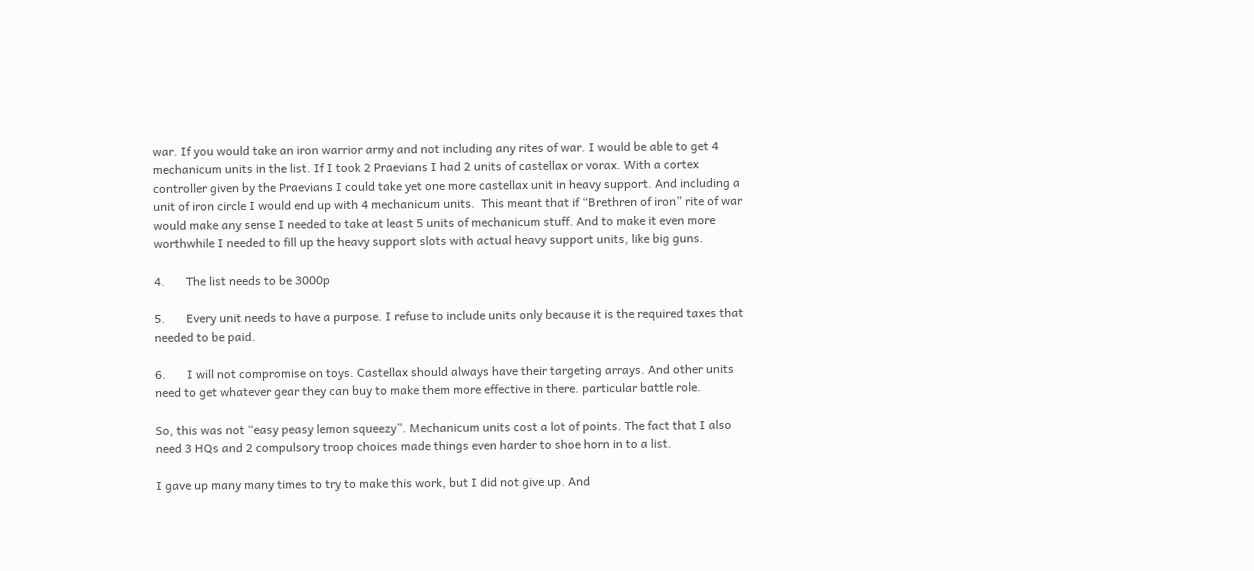war. If you would take an iron warrior army and not including any rites of war. I would be able to get 4 mechanicum units in the list. If I took 2 Praevians I had 2 units of castellax or vorax. With a cortex controller given by the Praevians I could take yet one more castellax unit in heavy support. And including a unit of iron circle I would end up with 4 mechanicum units.  This meant that if “Brethren of iron” rite of war would make any sense I needed to take at least 5 units of mechanicum stuff. And to make it even more worthwhile I needed to fill up the heavy support slots with actual heavy support units, like big guns.

4.       The list needs to be 3000p

5.       Every unit needs to have a purpose. I refuse to include units only because it is the required taxes that needed to be paid.

6.       I will not compromise on toys. Castellax should always have their targeting arrays. And other units need to get whatever gear they can buy to make them more effective in there. particular battle role.

So, this was not “easy peasy lemon squeezy”. Mechanicum units cost a lot of points. The fact that I also need 3 HQs and 2 compulsory troop choices made things even harder to shoe horn in to a list.

I gave up many many times to try to make this work, but I did not give up. And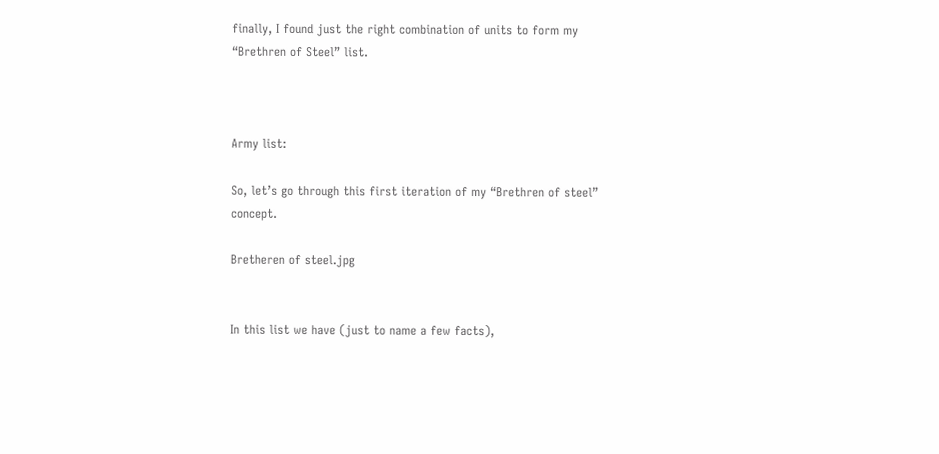finally, I found just the right combination of units to form my “Brethren of Steel” list.



Army list:

So, let’s go through this first iteration of my “Brethren of steel” concept.

Bretheren of steel.jpg


In this list we have (just to name a few facts),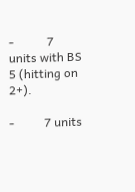-           7 units with BS 5 (hitting on 2+).

-          7 units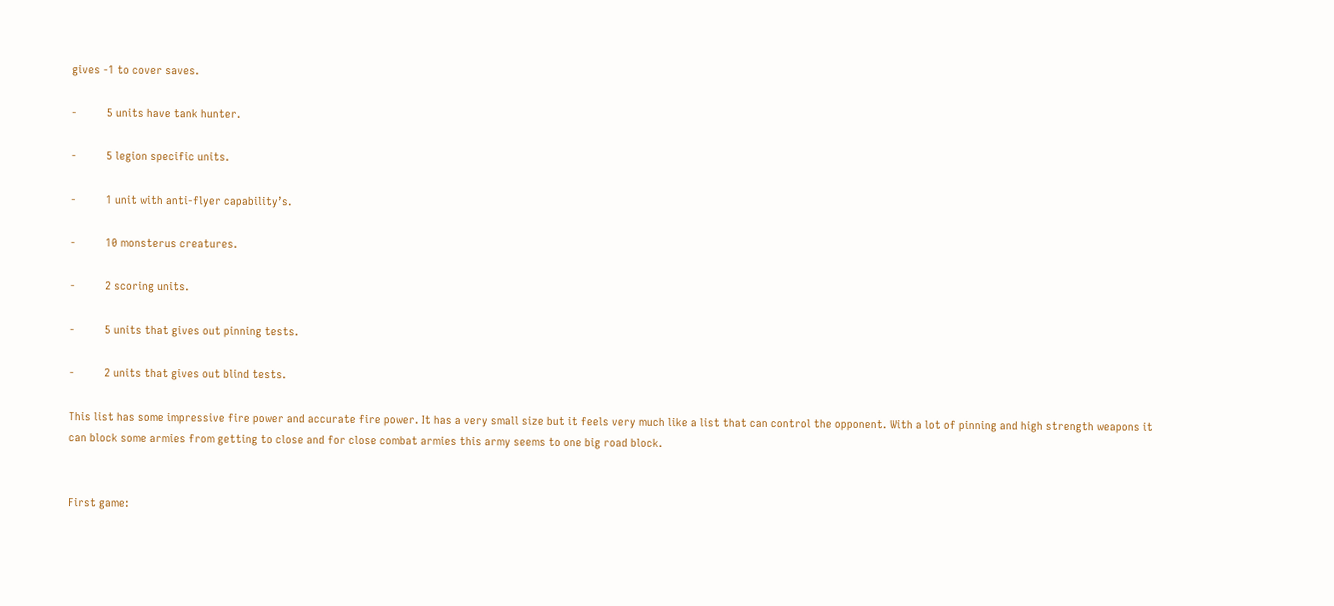gives -1 to cover saves.

-          5 units have tank hunter.

-          5 legion specific units.

-          1 unit with anti-flyer capability’s.

-          10 monsterus creatures.

-          2 scoring units.

-          5 units that gives out pinning tests.

-          2 units that gives out blind tests.

This list has some impressive fire power and accurate fire power. It has a very small size but it feels very much like a list that can control the opponent. With a lot of pinning and high strength weapons it can block some armies from getting to close and for close combat armies this army seems to one big road block.


First game: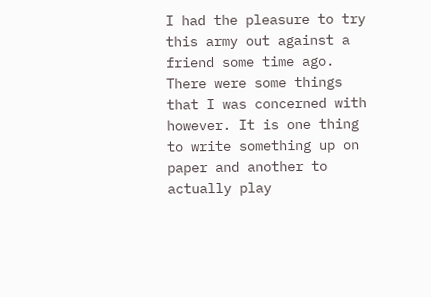I had the pleasure to try this army out against a friend some time ago. There were some things that I was concerned with however. It is one thing to write something up on paper and another to actually play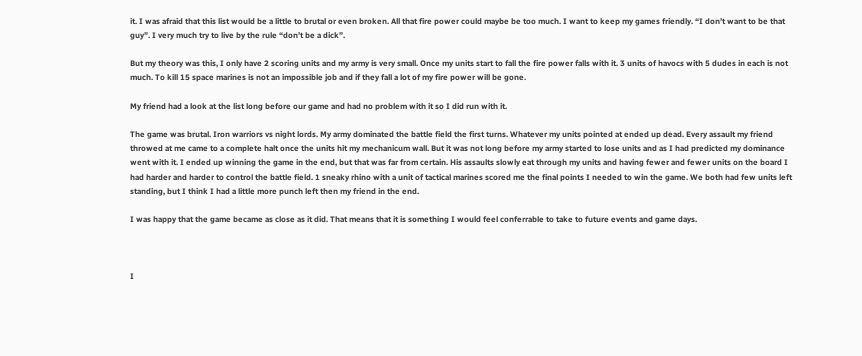it. I was afraid that this list would be a little to brutal or even broken. All that fire power could maybe be too much. I want to keep my games friendly. “I don’t want to be that guy”. I very much try to live by the rule “don’t be a dick”.

But my theory was this, I only have 2 scoring units and my army is very small. Once my units start to fall the fire power falls with it. 3 units of havocs with 5 dudes in each is not much. To kill 15 space marines is not an impossible job and if they fall a lot of my fire power will be gone.

My friend had a look at the list long before our game and had no problem with it so I did run with it.

The game was brutal. Iron warriors vs night lords. My army dominated the battle field the first turns. Whatever my units pointed at ended up dead. Every assault my friend throwed at me came to a complete halt once the units hit my mechanicum wall. But it was not long before my army started to lose units and as I had predicted my dominance went with it. I ended up winning the game in the end, but that was far from certain. His assaults slowly eat through my units and having fewer and fewer units on the board I had harder and harder to control the battle field. 1 sneaky rhino with a unit of tactical marines scored me the final points I needed to win the game. We both had few units left standing, but I think I had a little more punch left then my friend in the end.

I was happy that the game became as close as it did. That means that it is something I would feel conferrable to take to future events and game days.



I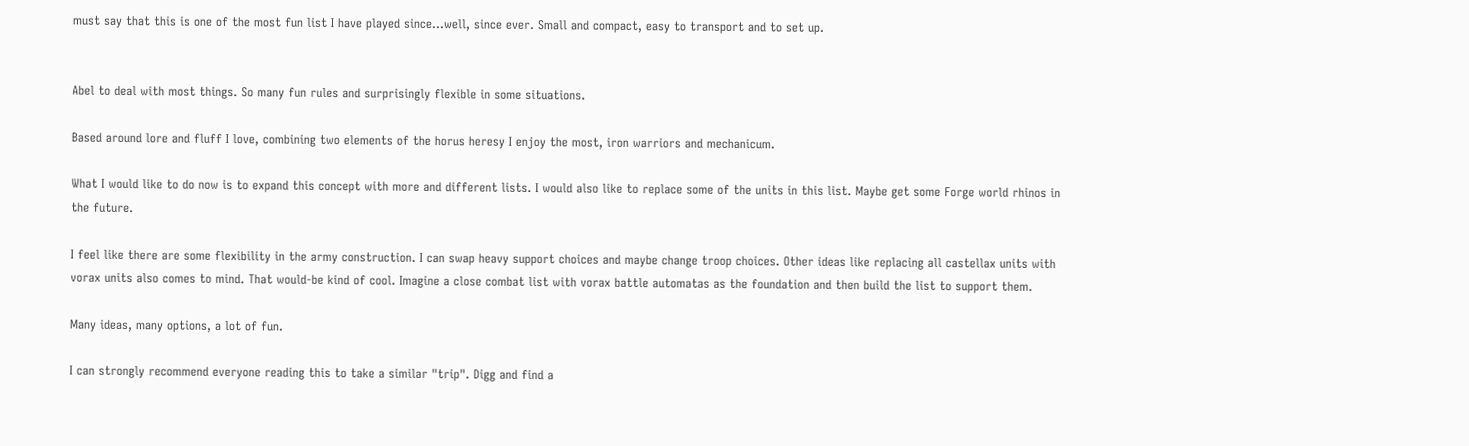must say that this is one of the most fun list I have played since…well, since ever. Small and compact, easy to transport and to set up.


Abel to deal with most things. So many fun rules and surprisingly flexible in some situations.

Based around lore and fluff I love, combining two elements of the horus heresy I enjoy the most, iron warriors and mechanicum.

What I would like to do now is to expand this concept with more and different lists. I would also like to replace some of the units in this list. Maybe get some Forge world rhinos in the future.

I feel like there are some flexibility in the army construction. I can swap heavy support choices and maybe change troop choices. Other ideas like replacing all castellax units with vorax units also comes to mind. That would-be kind of cool. Imagine a close combat list with vorax battle automatas as the foundation and then build the list to support them.

Many ideas, many options, a lot of fun.

I can strongly recommend everyone reading this to take a similar "trip". Digg and find a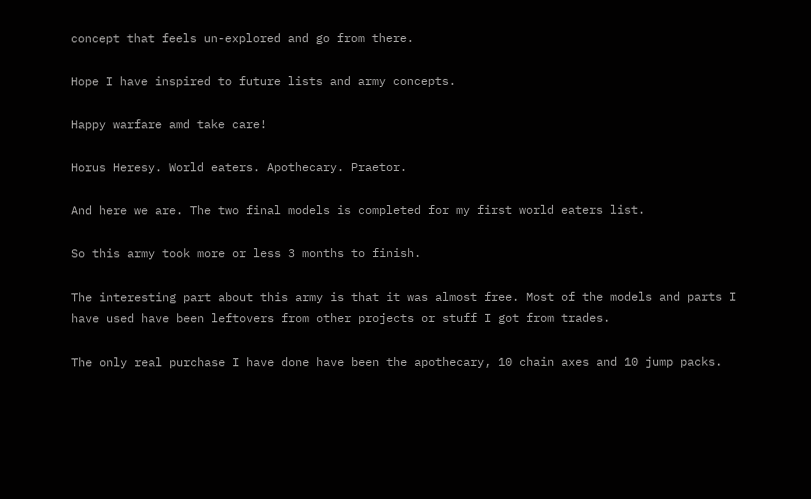concept that feels un-explored and go from there.

Hope I have inspired to future lists and army concepts.

Happy warfare amd take care!

Horus Heresy. World eaters. Apothecary. Praetor.

And here we are. The two final models is completed for my first world eaters list.

So this army took more or less 3 months to finish.

The interesting part about this army is that it was almost free. Most of the models and parts I have used have been leftovers from other projects or stuff I got from trades.

The only real purchase I have done have been the apothecary, 10 chain axes and 10 jump packs.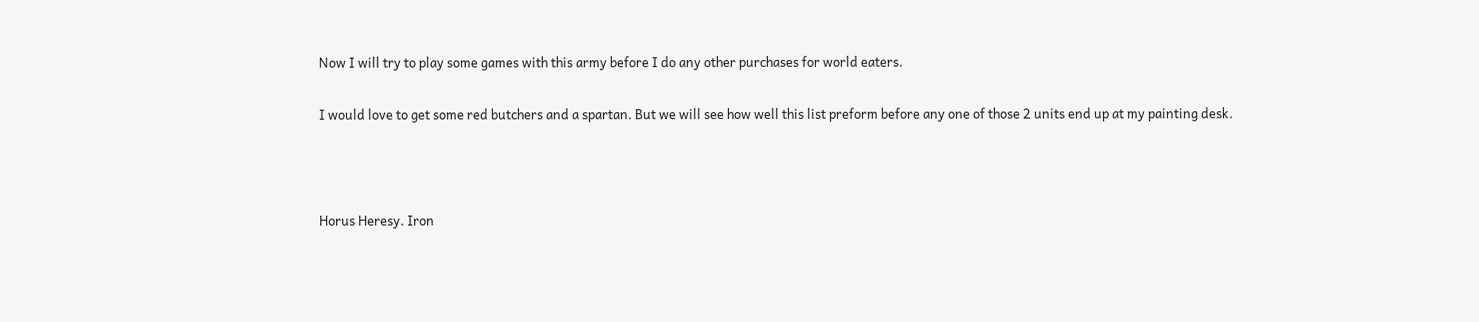Now I will try to play some games with this army before I do any other purchases for world eaters.

I would love to get some red butchers and a spartan. But we will see how well this list preform before any one of those 2 units end up at my painting desk.



Horus Heresy. Iron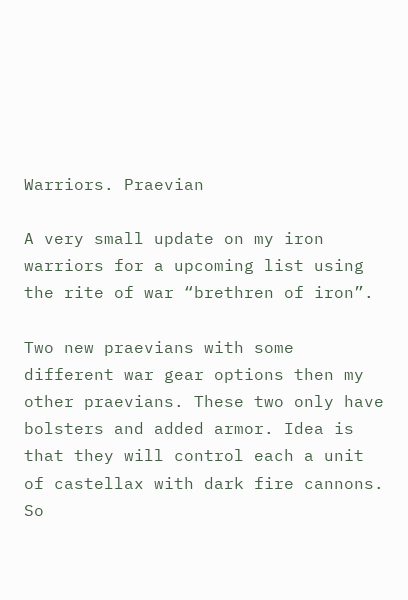Warriors. Praevian

A very small update on my iron warriors for a upcoming list using the rite of war “brethren of iron”.

Two new praevians with some different war gear options then my other praevians. These two only have bolsters and added armor. Idea is that they will control each a unit of castellax with dark fire cannons. So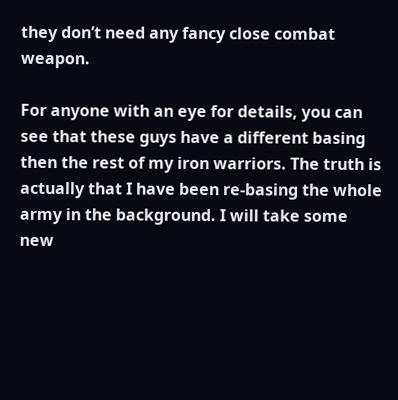they don’t need any fancy close combat weapon.

For anyone with an eye for details, you can see that these guys have a different basing then the rest of my iron warriors. The truth is actually that I have been re-basing the whole army in the background. I will take some new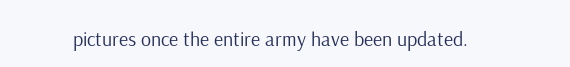pictures once the entire army have been updated.